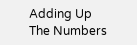Adding Up The Numbers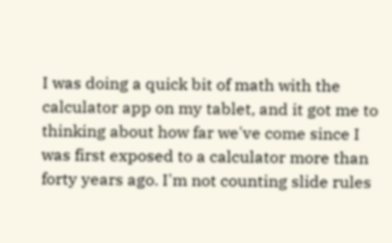I was doing a quick bit of math with the calculator app on my tablet, and it got me to thinking about how far we've come since I was first exposed to a calculator more than forty years ago. I'm not counting slide rules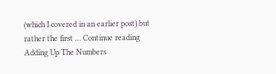(which I covered in an earlier post) but rather the first … Continue reading Adding Up The Numbers